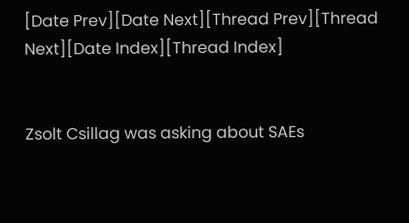[Date Prev][Date Next][Thread Prev][Thread Next][Date Index][Thread Index]


Zsolt Csillag was asking about SAEs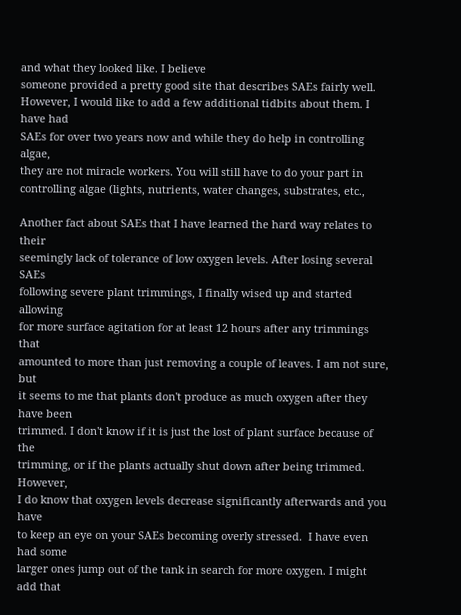and what they looked like. I believe
someone provided a pretty good site that describes SAEs fairly well.
However, I would like to add a few additional tidbits about them. I have had
SAEs for over two years now and while they do help in controlling algae,
they are not miracle workers. You will still have to do your part in
controlling algae (lights, nutrients, water changes, substrates, etc.,

Another fact about SAEs that I have learned the hard way relates to their
seemingly lack of tolerance of low oxygen levels. After losing several SAEs
following severe plant trimmings, I finally wised up and started allowing
for more surface agitation for at least 12 hours after any trimmings that
amounted to more than just removing a couple of leaves. I am not sure, but
it seems to me that plants don't produce as much oxygen after they have been
trimmed. I don't know if it is just the lost of plant surface because of the
trimming, or if the plants actually shut down after being trimmed. However,
I do know that oxygen levels decrease significantly afterwards and you have
to keep an eye on your SAEs becoming overly stressed.  I have even had some
larger ones jump out of the tank in search for more oxygen. I might add that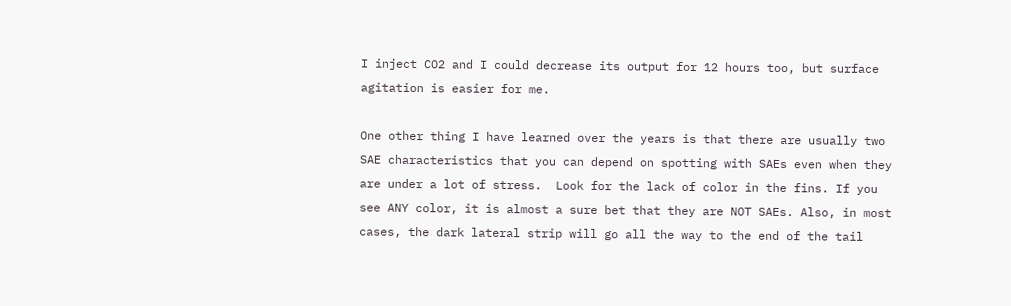I inject CO2 and I could decrease its output for 12 hours too, but surface
agitation is easier for me.

One other thing I have learned over the years is that there are usually two
SAE characteristics that you can depend on spotting with SAEs even when they
are under a lot of stress.  Look for the lack of color in the fins. If you
see ANY color, it is almost a sure bet that they are NOT SAEs. Also, in most
cases, the dark lateral strip will go all the way to the end of the tail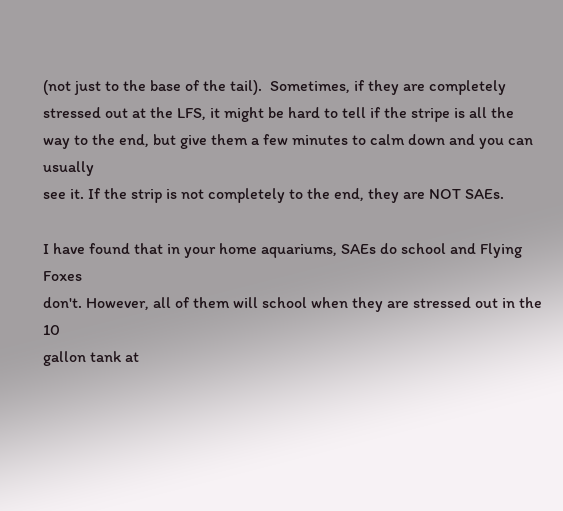(not just to the base of the tail).  Sometimes, if they are completely
stressed out at the LFS, it might be hard to tell if the stripe is all the
way to the end, but give them a few minutes to calm down and you can usually
see it. If the strip is not completely to the end, they are NOT SAEs.

I have found that in your home aquariums, SAEs do school and Flying Foxes
don't. However, all of them will school when they are stressed out in the 10
gallon tank at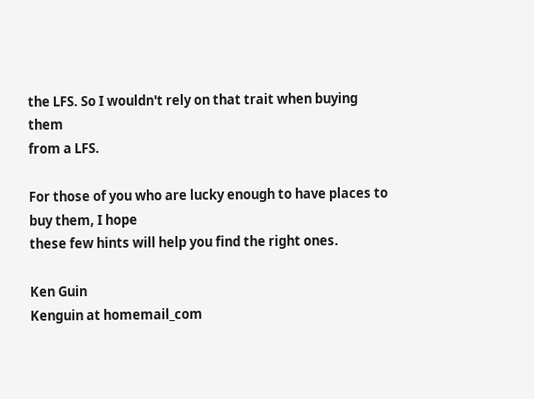the LFS. So I wouldn't rely on that trait when buying them
from a LFS.

For those of you who are lucky enough to have places to buy them, I hope
these few hints will help you find the right ones.

Ken Guin
Kenguin at homemail_com